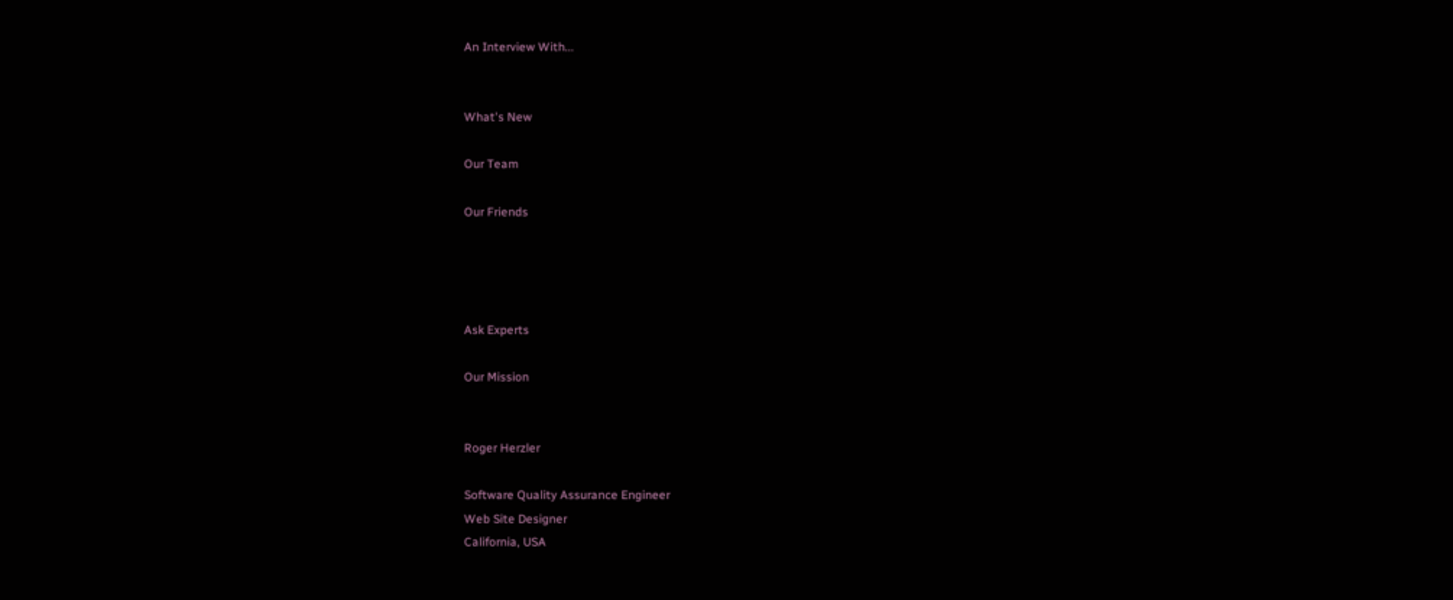An Interview With...


What's New

Our Team

Our Friends




Ask Experts

Our Mission


Roger Herzler

Software Quality Assurance Engineer
Web Site Designer
California, USA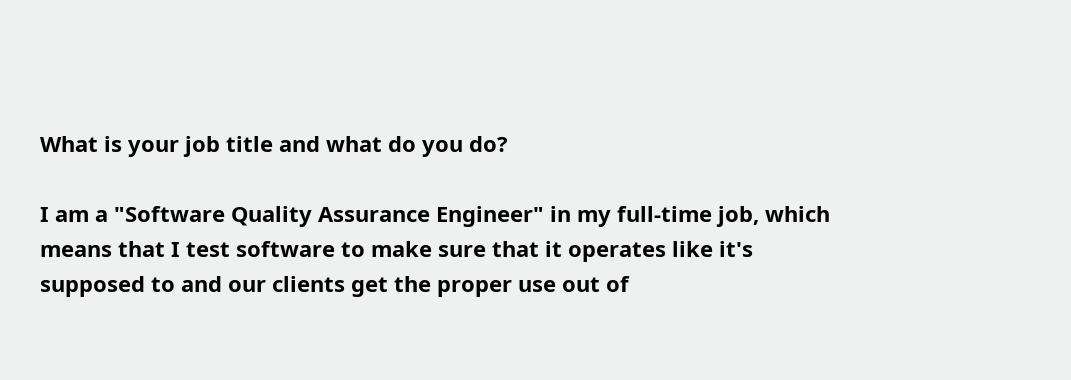What is your job title and what do you do?

I am a "Software Quality Assurance Engineer" in my full-time job, which means that I test software to make sure that it operates like it's supposed to and our clients get the proper use out of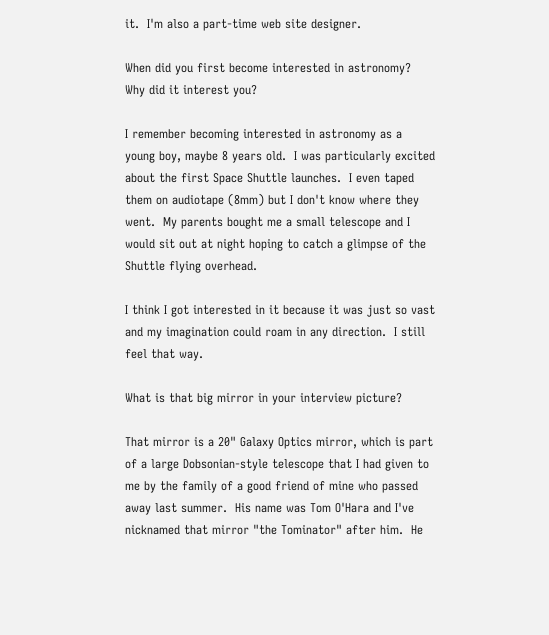it.  I'm also a part-time web site designer.

When did you first become interested in astronomy?  Why did it interest you?

I remember becoming interested in astronomy as a young boy, maybe 8 years old.  I was particularly excited about the first Space Shuttle launches.  I even taped them on audiotape (8mm) but I don't know where they went.  My parents bought me a small telescope and I would sit out at night hoping to catch a glimpse of the Shuttle flying overhead.

I think I got interested in it because it was just so vast and my imagination could roam in any direction.  I still feel that way.

What is that big mirror in your interview picture?

That mirror is a 20" Galaxy Optics mirror, which is part of a large Dobsonian-style telescope that I had given to me by the family of a good friend of mine who passed away last summer.  His name was Tom O'Hara and I've nicknamed that mirror "the Tominator" after him.  He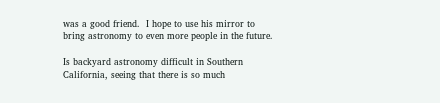was a good friend.  I hope to use his mirror to bring astronomy to even more people in the future.

Is backyard astronomy difficult in Southern California, seeing that there is so much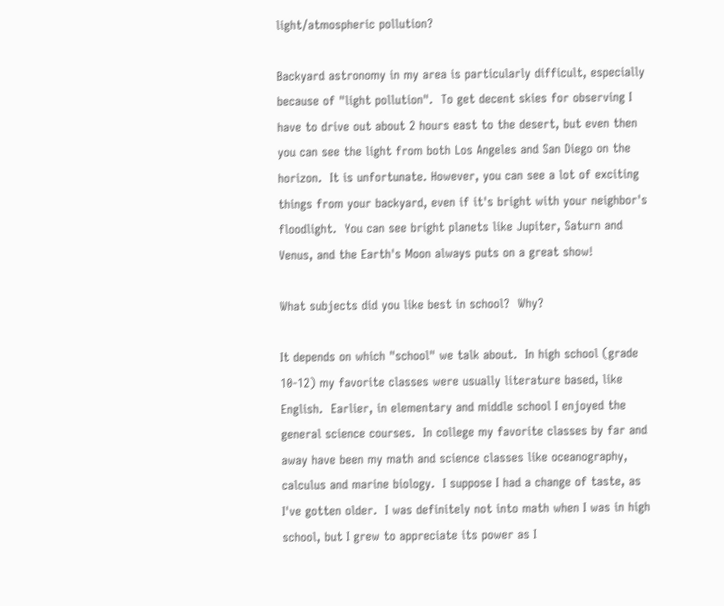light/atmospheric pollution?

Backyard astronomy in my area is particularly difficult, especially because of "light pollution".  To get decent skies for observing I have to drive out about 2 hours east to the desert, but even then you can see the light from both Los Angeles and San Diego on the horizon.  It is unfortunate. However, you can see a lot of exciting things from your backyard, even if it's bright with your neighbor's floodlight.  You can see bright planets like Jupiter, Saturn and Venus, and the Earth's Moon always puts on a great show!

What subjects did you like best in school?  Why?

It depends on which "school" we talk about.  In high school (grade 10-12) my favorite classes were usually literature based, like English.  Earlier, in elementary and middle school I enjoyed the general science courses.  In college my favorite classes by far and away have been my math and science classes like oceanography, calculus and marine biology.  I suppose I had a change of taste, as I've gotten older.  I was definitely not into math when I was in high school, but I grew to appreciate its power as I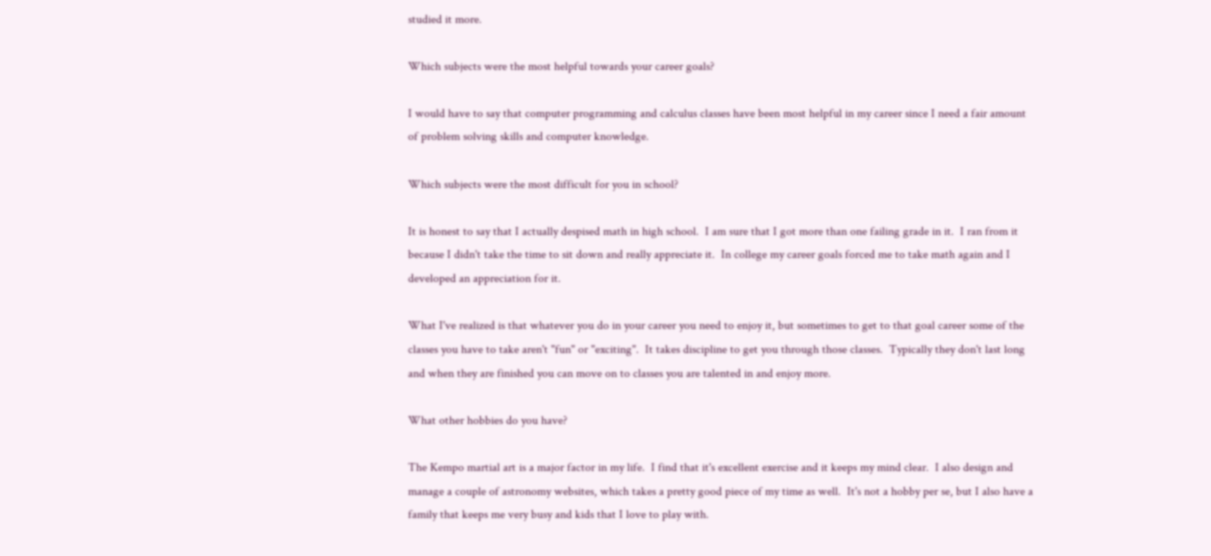studied it more.

Which subjects were the most helpful towards your career goals?

I would have to say that computer programming and calculus classes have been most helpful in my career since I need a fair amount of problem solving skills and computer knowledge.

Which subjects were the most difficult for you in school?

It is honest to say that I actually despised math in high school.  I am sure that I got more than one failing grade in it.  I ran from it because I didn't take the time to sit down and really appreciate it.  In college my career goals forced me to take math again and I developed an appreciation for it.

What I've realized is that whatever you do in your career you need to enjoy it, but sometimes to get to that goal career some of the classes you have to take aren't "fun" or "exciting".  It takes discipline to get you through those classes.  Typically they don't last long and when they are finished you can move on to classes you are talented in and enjoy more.

What other hobbies do you have?

The Kempo martial art is a major factor in my life.  I find that it's excellent exercise and it keeps my mind clear.  I also design and manage a couple of astronomy websites, which takes a pretty good piece of my time as well.  It's not a hobby per se, but I also have a family that keeps me very busy and kids that I love to play with.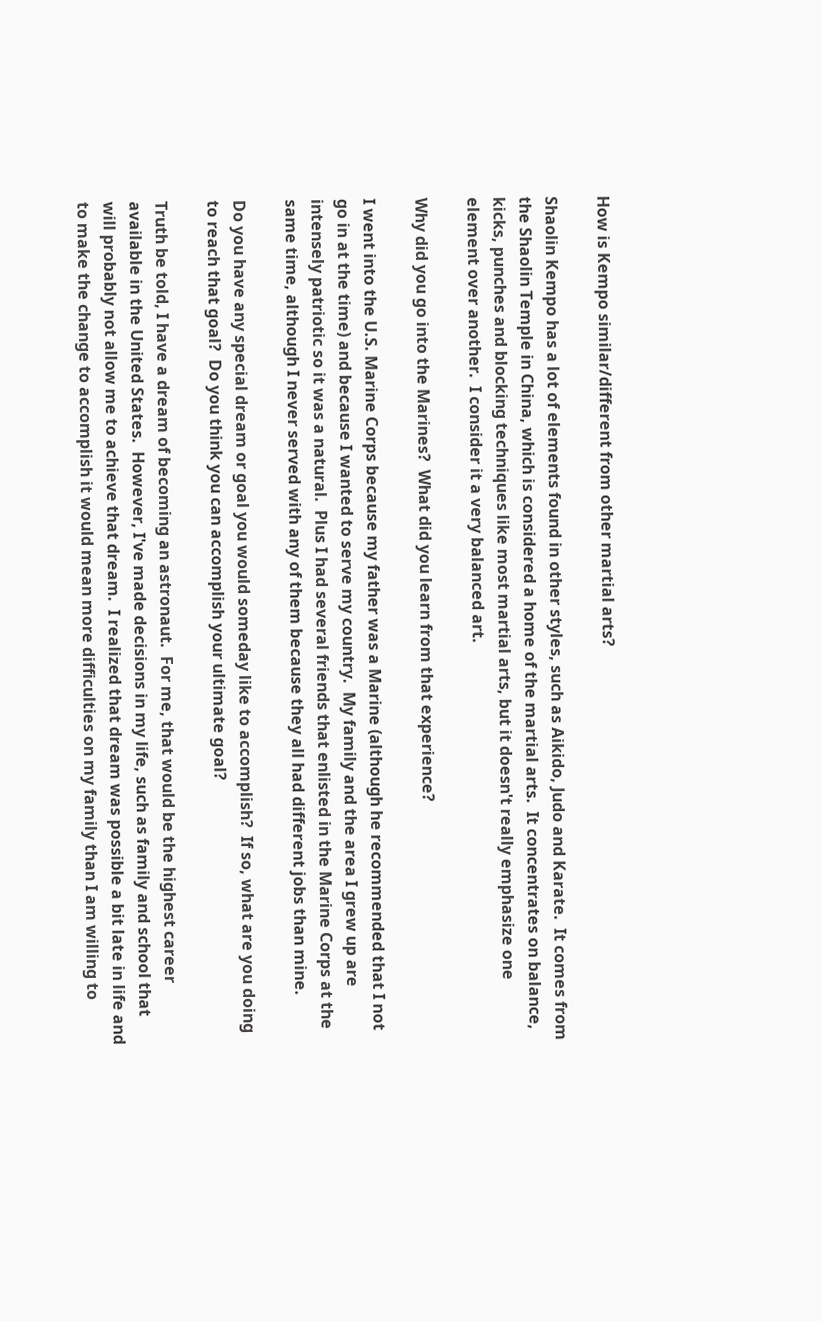How is Kempo similar/different from other martial arts?

Shaolin Kempo has a lot of elements found in other styles, such as Aikido, Judo and Karate.  It comes from the Shaolin Temple in China, which is considered a home of the martial arts.  It concentrates on balance, kicks, punches and blocking techniques like most martial arts, but it doesn't really emphasize one element over another.  I consider it a very balanced art.

Why did you go into the Marines?  What did you learn from that experience?

I went into the U.S. Marine Corps because my father was a Marine (although he recommended that I not go in at the time) and because I wanted to serve my country.  My family and the area I grew up are intensely patriotic so it was a natural.  Plus I had several friends that enlisted in the Marine Corps at the same time, although I never served with any of them because they all had different jobs than mine.

Do you have any special dream or goal you would someday like to accomplish?  If so, what are you doing to reach that goal?  Do you think you can accomplish your ultimate goal?

Truth be told, I have a dream of becoming an astronaut.  For me, that would be the highest career available in the United States.  However, I've made decisions in my life, such as family and school that will probably not allow me to achieve that dream.  I realized that dream was possible a bit late in life and to make the change to accomplish it would mean more difficulties on my family than I am willing to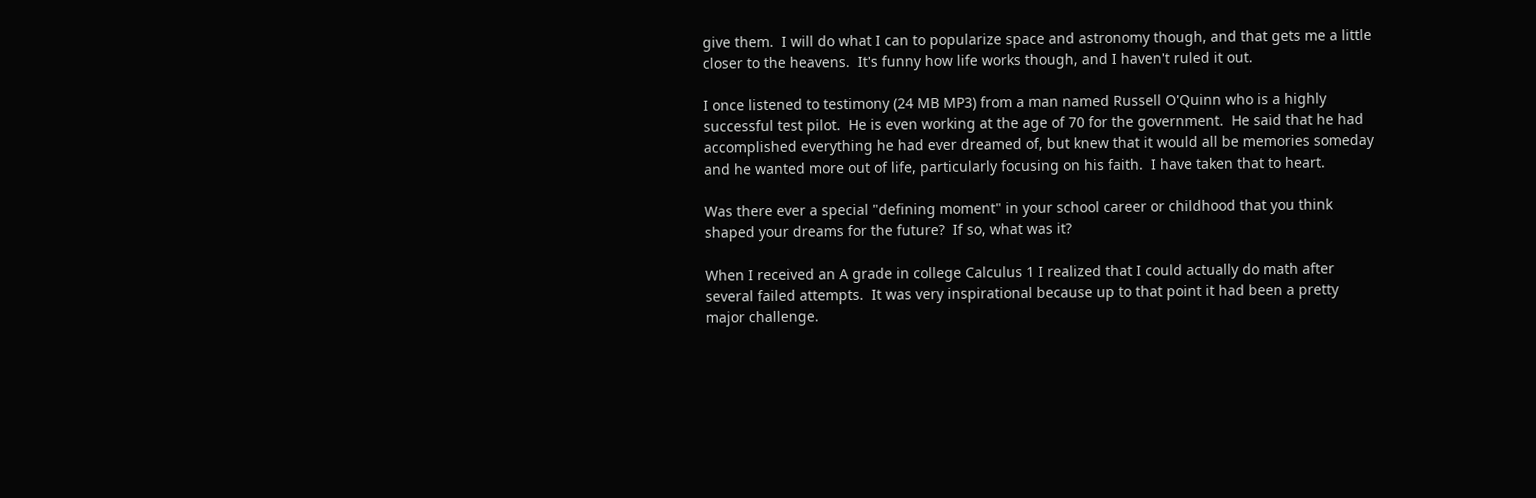give them.  I will do what I can to popularize space and astronomy though, and that gets me a little closer to the heavens.  It's funny how life works though, and I haven't ruled it out.

I once listened to testimony (24 MB MP3) from a man named Russell O'Quinn who is a highly successful test pilot.  He is even working at the age of 70 for the government.  He said that he had accomplished everything he had ever dreamed of, but knew that it would all be memories someday and he wanted more out of life, particularly focusing on his faith.  I have taken that to heart.

Was there ever a special "defining moment" in your school career or childhood that you think shaped your dreams for the future?  If so, what was it?

When I received an A grade in college Calculus 1 I realized that I could actually do math after several failed attempts.  It was very inspirational because up to that point it had been a pretty major challenge.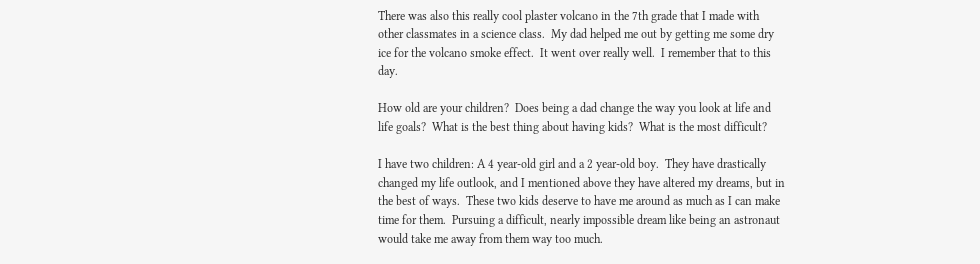There was also this really cool plaster volcano in the 7th grade that I made with other classmates in a science class.  My dad helped me out by getting me some dry ice for the volcano smoke effect.  It went over really well.  I remember that to this day.

How old are your children?  Does being a dad change the way you look at life and life goals?  What is the best thing about having kids?  What is the most difficult?

I have two children: A 4 year-old girl and a 2 year-old boy.  They have drastically changed my life outlook, and I mentioned above they have altered my dreams, but in the best of ways.  These two kids deserve to have me around as much as I can make time for them.  Pursuing a difficult, nearly impossible dream like being an astronaut would take me away from them way too much.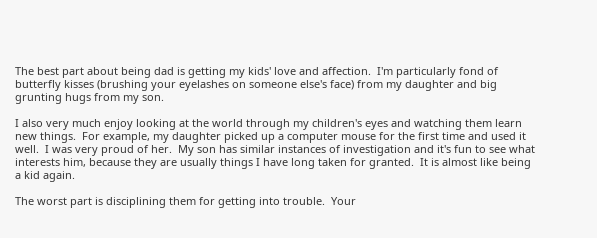The best part about being dad is getting my kids' love and affection.  I'm particularly fond of butterfly kisses (brushing your eyelashes on someone else's face) from my daughter and big grunting hugs from my son.

I also very much enjoy looking at the world through my children's eyes and watching them learn new things.  For example, my daughter picked up a computer mouse for the first time and used it well.  I was very proud of her.  My son has similar instances of investigation and it's fun to see what interests him, because they are usually things I have long taken for granted.  It is almost like being a kid again.

The worst part is disciplining them for getting into trouble.  Your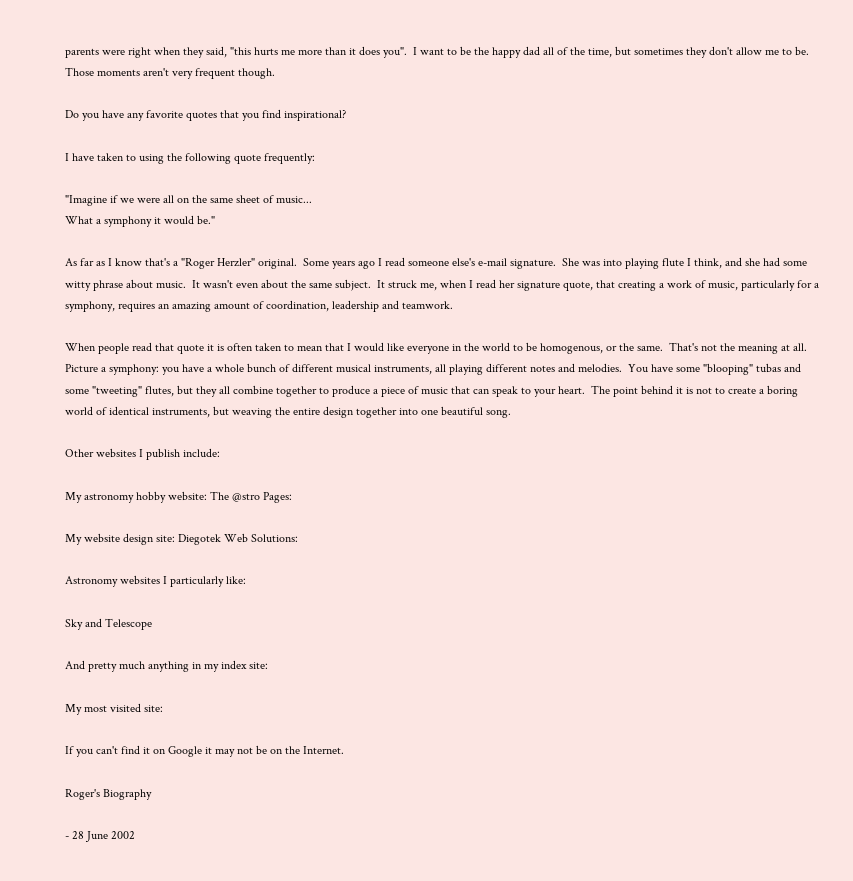parents were right when they said, "this hurts me more than it does you".  I want to be the happy dad all of the time, but sometimes they don't allow me to be.  Those moments aren't very frequent though.

Do you have any favorite quotes that you find inspirational?

I have taken to using the following quote frequently:

"Imagine if we were all on the same sheet of music...
What a symphony it would be."

As far as I know that's a "Roger Herzler" original.  Some years ago I read someone else's e-mail signature.  She was into playing flute I think, and she had some witty phrase about music.  It wasn't even about the same subject.  It struck me, when I read her signature quote, that creating a work of music, particularly for a symphony, requires an amazing amount of coordination, leadership and teamwork.

When people read that quote it is often taken to mean that I would like everyone in the world to be homogenous, or the same.  That's not the meaning at all.  Picture a symphony: you have a whole bunch of different musical instruments, all playing different notes and melodies.  You have some "blooping" tubas and some "tweeting" flutes, but they all combine together to produce a piece of music that can speak to your heart.  The point behind it is not to create a boring world of identical instruments, but weaving the entire design together into one beautiful song.

Other websites I publish include:

My astronomy hobby website: The @stro Pages:

My website design site: Diegotek Web Solutions:

Astronomy websites I particularly like:

Sky and Telescope

And pretty much anything in my index site:

My most visited site:

If you can't find it on Google it may not be on the Internet.

Roger's Biography

- 28 June 2002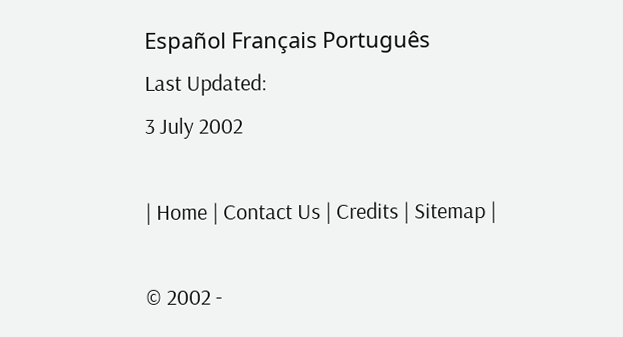Español Français Português
Last Updated:
3 July 2002

| Home | Contact Us | Credits | Sitemap |

© 2002 -